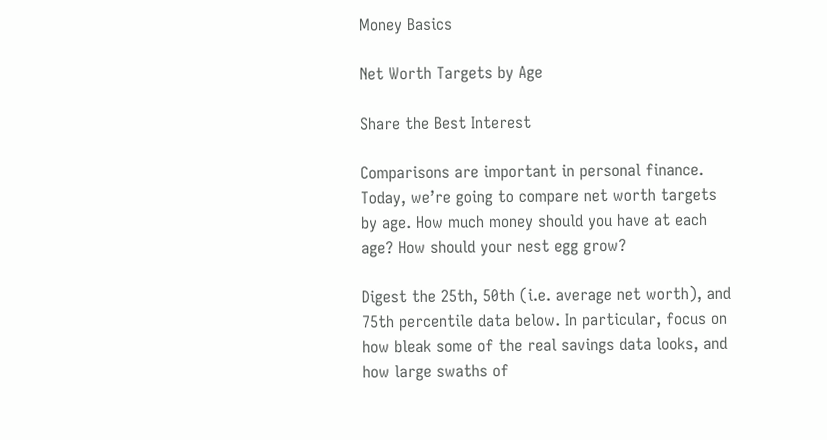Money Basics

Net Worth Targets by Age

Share the Best Interest

Comparisons are important in personal finance. Today, we’re going to compare net worth targets by age. How much money should you have at each age? How should your nest egg grow?

Digest the 25th, 50th (i.e. average net worth), and 75th percentile data below. In particular, focus on how bleak some of the real savings data looks, and how large swaths of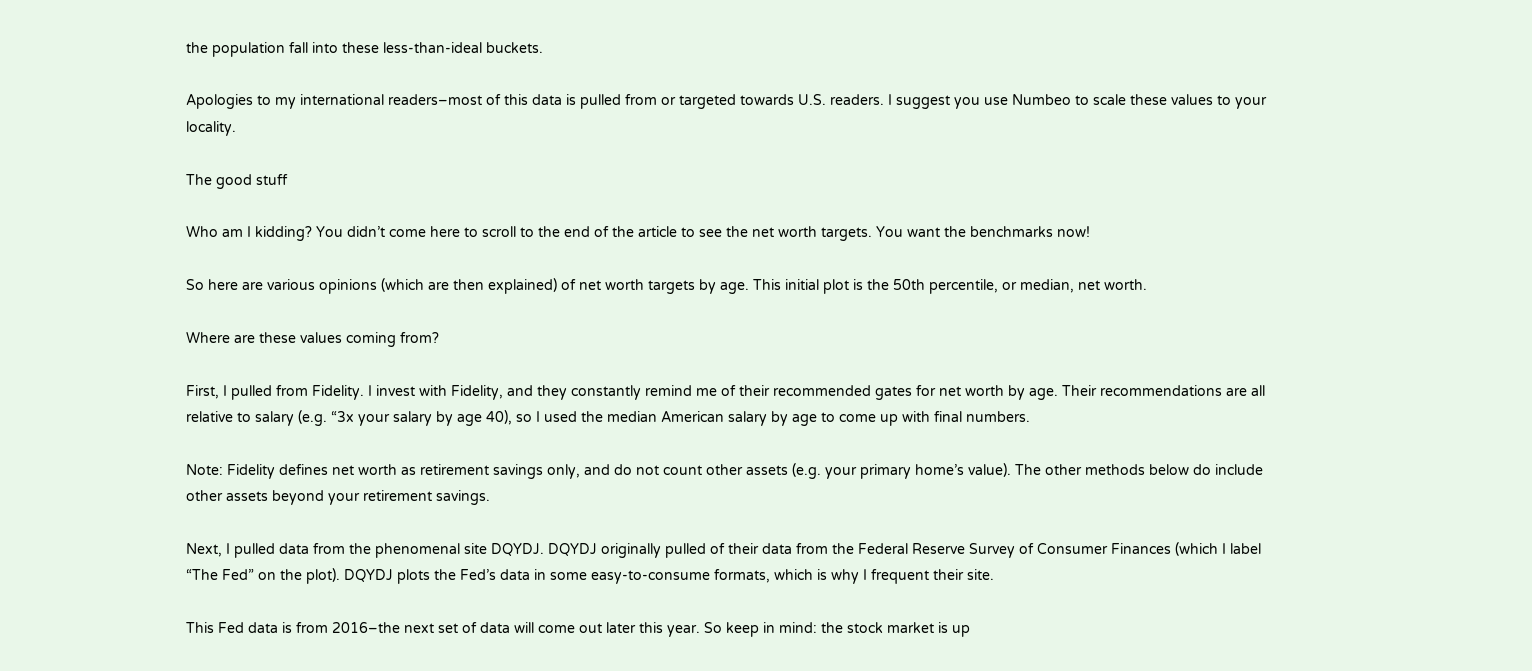the population fall into these less-than-ideal buckets.

Apologies to my international readers–most of this data is pulled from or targeted towards U.S. readers. I suggest you use Numbeo to scale these values to your locality.

The good stuff

Who am I kidding? You didn’t come here to scroll to the end of the article to see the net worth targets. You want the benchmarks now!

So here are various opinions (which are then explained) of net worth targets by age. This initial plot is the 50th percentile, or median, net worth.

Where are these values coming from?

First, I pulled from Fidelity. I invest with Fidelity, and they constantly remind me of their recommended gates for net worth by age. Their recommendations are all relative to salary (e.g. “3x your salary by age 40), so I used the median American salary by age to come up with final numbers.

Note: Fidelity defines net worth as retirement savings only, and do not count other assets (e.g. your primary home’s value). The other methods below do include other assets beyond your retirement savings.

Next, I pulled data from the phenomenal site DQYDJ. DQYDJ originally pulled of their data from the Federal Reserve Survey of Consumer Finances (which I label “The Fed” on the plot). DQYDJ plots the Fed’s data in some easy-to-consume formats, which is why I frequent their site.

This Fed data is from 2016–the next set of data will come out later this year. So keep in mind: the stock market is up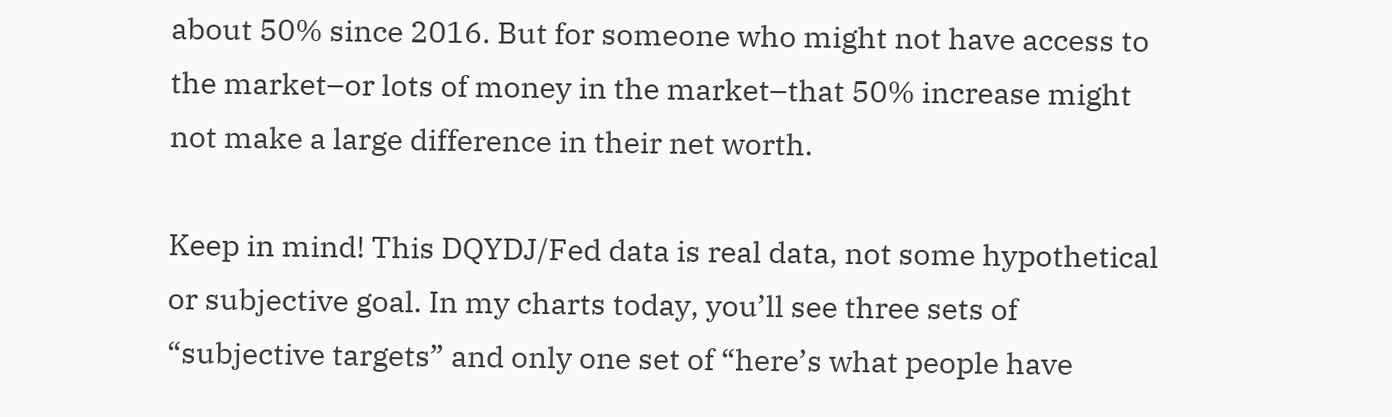about 50% since 2016. But for someone who might not have access to the market–or lots of money in the market–that 50% increase might not make a large difference in their net worth.

Keep in mind! This DQYDJ/Fed data is real data, not some hypothetical or subjective goal. In my charts today, you’ll see three sets of “subjective targets” and only one set of “here’s what people have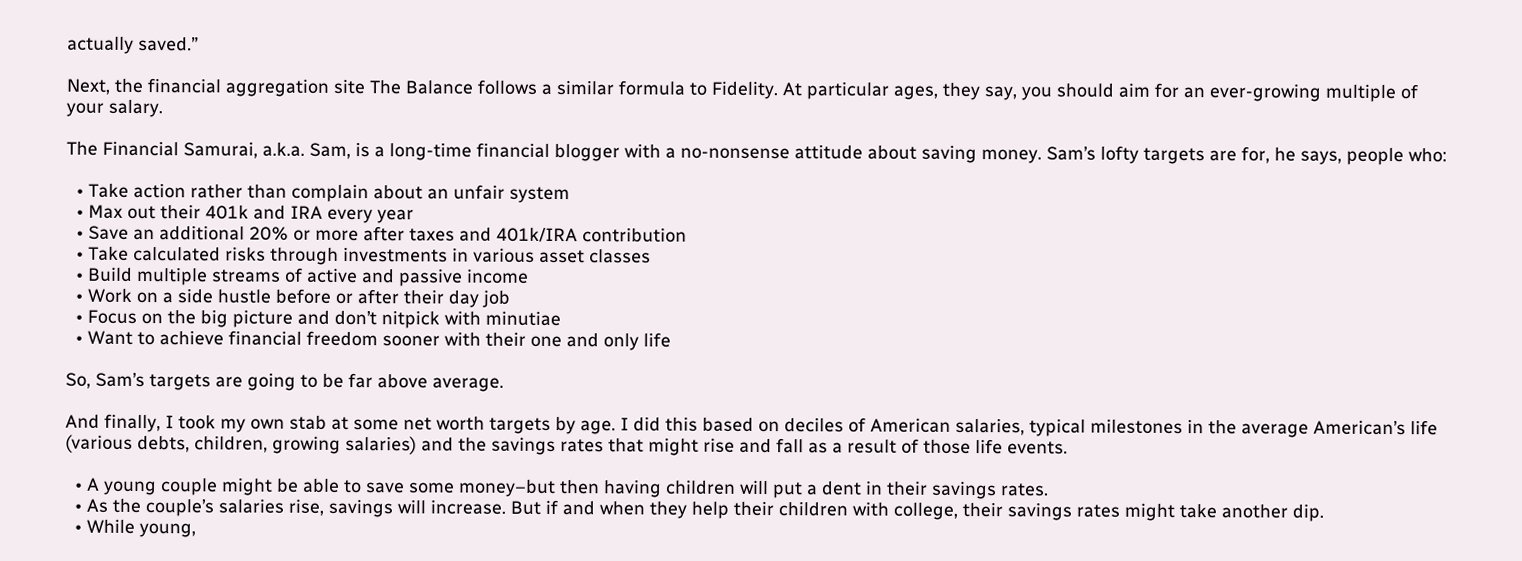actually saved.”

Next, the financial aggregation site The Balance follows a similar formula to Fidelity. At particular ages, they say, you should aim for an ever-growing multiple of your salary.

The Financial Samurai, a.k.a. Sam, is a long-time financial blogger with a no-nonsense attitude about saving money. Sam’s lofty targets are for, he says, people who:

  • Take action rather than complain about an unfair system
  • Max out their 401k and IRA every year
  • Save an additional 20% or more after taxes and 401k/IRA contribution
  • Take calculated risks through investments in various asset classes
  • Build multiple streams of active and passive income
  • Work on a side hustle before or after their day job
  • Focus on the big picture and don’t nitpick with minutiae
  • Want to achieve financial freedom sooner with their one and only life

So, Sam’s targets are going to be far above average.

And finally, I took my own stab at some net worth targets by age. I did this based on deciles of American salaries, typical milestones in the average American’s life (various debts, children, growing salaries) and the savings rates that might rise and fall as a result of those life events.

  • A young couple might be able to save some money–but then having children will put a dent in their savings rates.
  • As the couple’s salaries rise, savings will increase. But if and when they help their children with college, their savings rates might take another dip.
  • While young,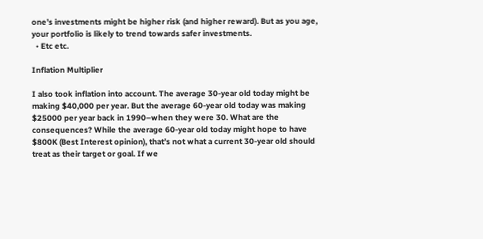one’s investments might be higher risk (and higher reward). But as you age, your portfolio is likely to trend towards safer investments.
  • Etc etc.

Inflation Multiplier

I also took inflation into account. The average 30-year old today might be making $40,000 per year. But the average 60-year old today was making $25000 per year back in 1990–when they were 30. What are the consequences? While the average 60-year old today might hope to have $800K (Best Interest opinion), that’s not what a current 30-year old should treat as their target or goal. If we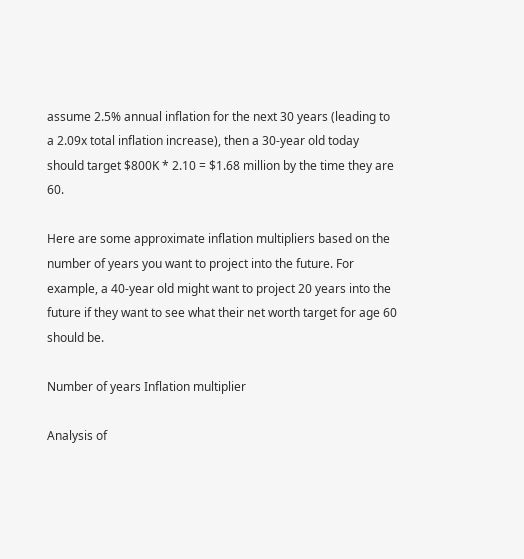assume 2.5% annual inflation for the next 30 years (leading to a 2.09x total inflation increase), then a 30-year old today should target $800K * 2.10 = $1.68 million by the time they are 60.

Here are some approximate inflation multipliers based on the number of years you want to project into the future. For example, a 40-year old might want to project 20 years into the future if they want to see what their net worth target for age 60 should be.

Number of years Inflation multiplier

Analysis of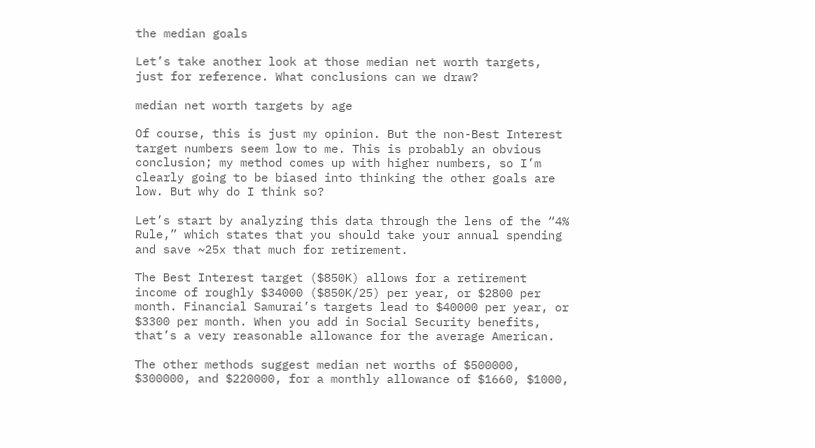the median goals

Let’s take another look at those median net worth targets, just for reference. What conclusions can we draw?

median net worth targets by age

Of course, this is just my opinion. But the non-Best Interest target numbers seem low to me. This is probably an obvious conclusion; my method comes up with higher numbers, so I’m clearly going to be biased into thinking the other goals are low. But why do I think so?

Let’s start by analyzing this data through the lens of the “4% Rule,” which states that you should take your annual spending and save ~25x that much for retirement.

The Best Interest target ($850K) allows for a retirement income of roughly $34000 ($850K/25) per year, or $2800 per month. Financial Samurai’s targets lead to $40000 per year, or $3300 per month. When you add in Social Security benefits, that’s a very reasonable allowance for the average American.

The other methods suggest median net worths of $500000, $300000, and $220000, for a monthly allowance of $1660, $1000,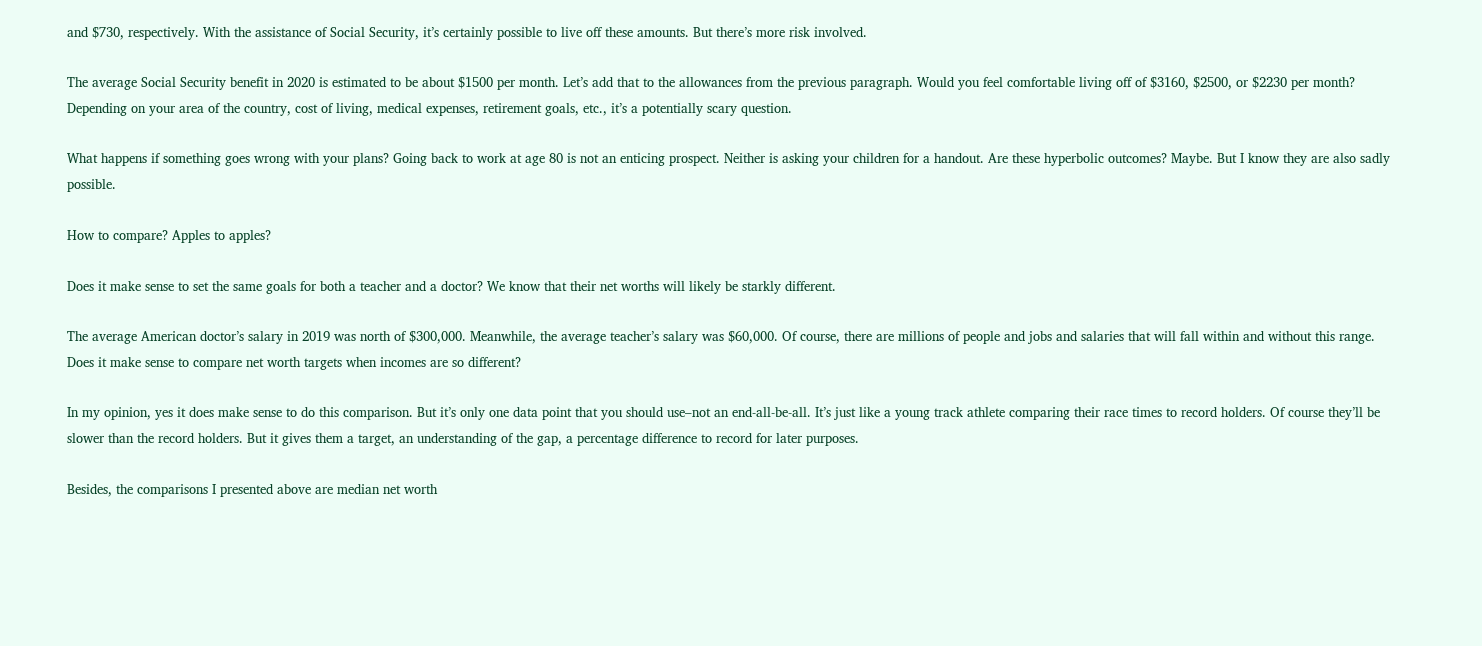and $730, respectively. With the assistance of Social Security, it’s certainly possible to live off these amounts. But there’s more risk involved.

The average Social Security benefit in 2020 is estimated to be about $1500 per month. Let’s add that to the allowances from the previous paragraph. Would you feel comfortable living off of $3160, $2500, or $2230 per month? Depending on your area of the country, cost of living, medical expenses, retirement goals, etc., it’s a potentially scary question.

What happens if something goes wrong with your plans? Going back to work at age 80 is not an enticing prospect. Neither is asking your children for a handout. Are these hyperbolic outcomes? Maybe. But I know they are also sadly possible.

How to compare? Apples to apples?

Does it make sense to set the same goals for both a teacher and a doctor? We know that their net worths will likely be starkly different.

The average American doctor’s salary in 2019 was north of $300,000. Meanwhile, the average teacher’s salary was $60,000. Of course, there are millions of people and jobs and salaries that will fall within and without this range. Does it make sense to compare net worth targets when incomes are so different?

In my opinion, yes it does make sense to do this comparison. But it’s only one data point that you should use–not an end-all-be-all. It’s just like a young track athlete comparing their race times to record holders. Of course they’ll be slower than the record holders. But it gives them a target, an understanding of the gap, a percentage difference to record for later purposes.

Besides, the comparisons I presented above are median net worth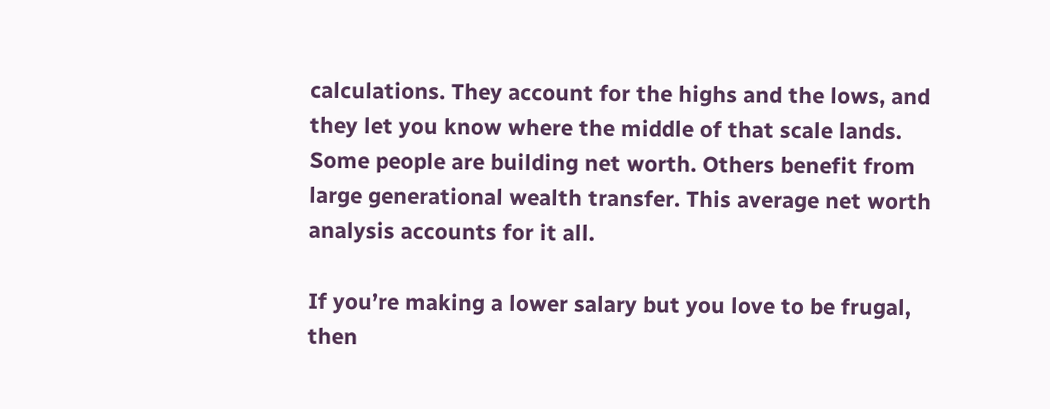calculations. They account for the highs and the lows, and they let you know where the middle of that scale lands. Some people are building net worth. Others benefit from large generational wealth transfer. This average net worth analysis accounts for it all.

If you’re making a lower salary but you love to be frugal, then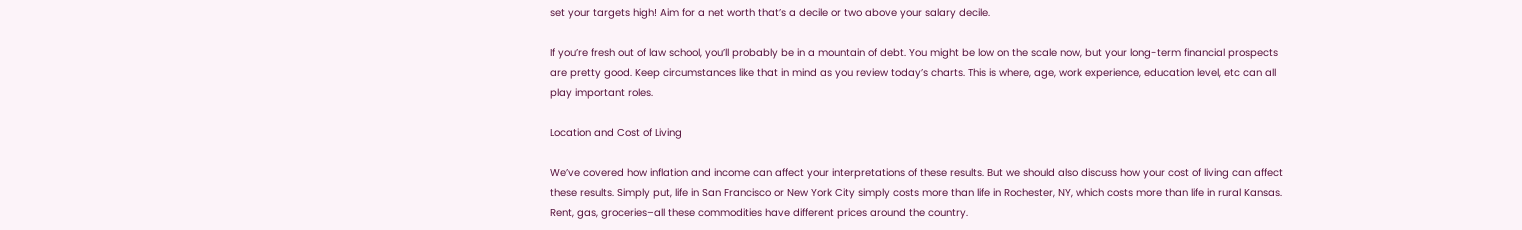set your targets high! Aim for a net worth that’s a decile or two above your salary decile.

If you’re fresh out of law school, you’ll probably be in a mountain of debt. You might be low on the scale now, but your long-term financial prospects are pretty good. Keep circumstances like that in mind as you review today’s charts. This is where, age, work experience, education level, etc can all play important roles.

Location and Cost of Living

We’ve covered how inflation and income can affect your interpretations of these results. But we should also discuss how your cost of living can affect these results. Simply put, life in San Francisco or New York City simply costs more than life in Rochester, NY, which costs more than life in rural Kansas. Rent, gas, groceries–all these commodities have different prices around the country.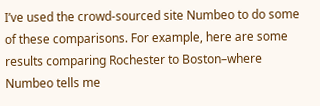I’ve used the crowd-sourced site Numbeo to do some of these comparisons. For example, here are some results comparing Rochester to Boston–where Numbeo tells me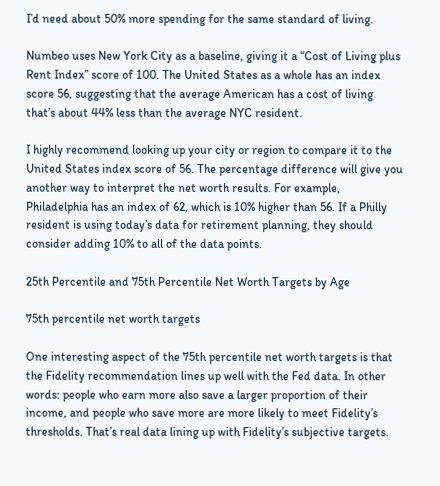I’d need about 50% more spending for the same standard of living.

Numbeo uses New York City as a baseline, giving it a “Cost of Living plus Rent Index” score of 100. The United States as a whole has an index score 56, suggesting that the average American has a cost of living that’s about 44% less than the average NYC resident.

I highly recommend looking up your city or region to compare it to the United States index score of 56. The percentage difference will give you another way to interpret the net worth results. For example, Philadelphia has an index of 62, which is 10% higher than 56. If a Philly resident is using today’s data for retirement planning, they should consider adding 10% to all of the data points.

25th Percentile and 75th Percentile Net Worth Targets by Age

75th percentile net worth targets

One interesting aspect of the 75th percentile net worth targets is that the Fidelity recommendation lines up well with the Fed data. In other words: people who earn more also save a larger proportion of their income, and people who save more are more likely to meet Fidelity’s thresholds. That’s real data lining up with Fidelity’s subjective targets.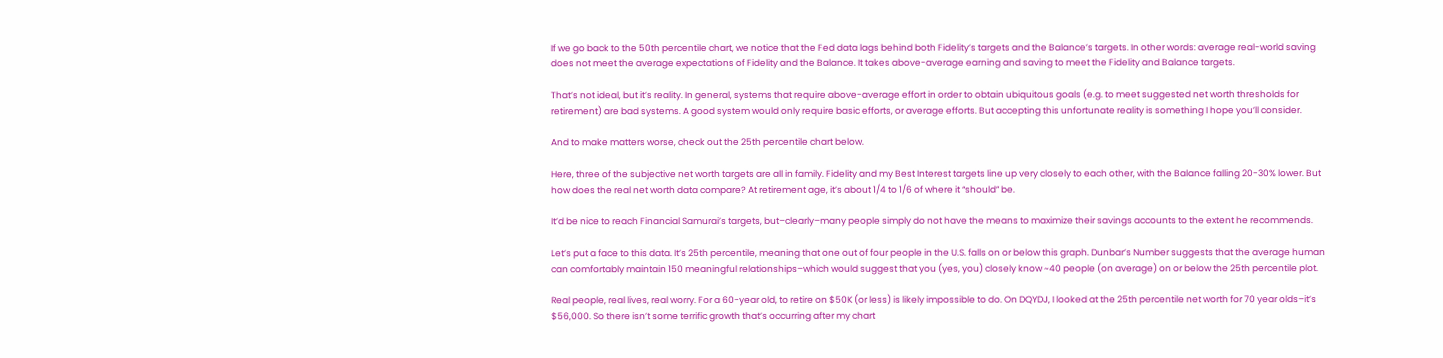If we go back to the 50th percentile chart, we notice that the Fed data lags behind both Fidelity’s targets and the Balance’s targets. In other words: average real-world saving does not meet the average expectations of Fidelity and the Balance. It takes above-average earning and saving to meet the Fidelity and Balance targets.

That’s not ideal, but it’s reality. In general, systems that require above-average effort in order to obtain ubiquitous goals (e.g. to meet suggested net worth thresholds for retirement) are bad systems. A good system would only require basic efforts, or average efforts. But accepting this unfortunate reality is something I hope you’ll consider.

And to make matters worse, check out the 25th percentile chart below.

Here, three of the subjective net worth targets are all in family. Fidelity and my Best Interest targets line up very closely to each other, with the Balance falling 20-30% lower. But how does the real net worth data compare? At retirement age, it’s about 1/4 to 1/6 of where it “should” be.

It’d be nice to reach Financial Samurai’s targets, but–clearly–many people simply do not have the means to maximize their savings accounts to the extent he recommends.

Let’s put a face to this data. It’s 25th percentile, meaning that one out of four people in the U.S. falls on or below this graph. Dunbar’s Number suggests that the average human can comfortably maintain 150 meaningful relationships–which would suggest that you (yes, you) closely know ~40 people (on average) on or below the 25th percentile plot.

Real people, real lives, real worry. For a 60-year old, to retire on $50K (or less) is likely impossible to do. On DQYDJ, I looked at the 25th percentile net worth for 70 year olds–it’s $56,000. So there isn’t some terrific growth that’s occurring after my chart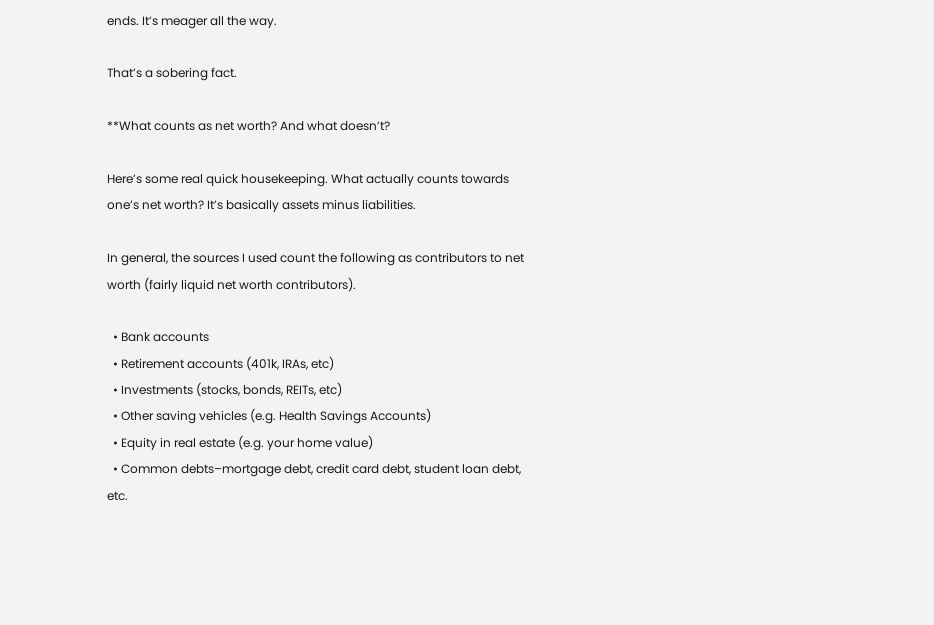ends. It’s meager all the way.

That’s a sobering fact.

**What counts as net worth? And what doesn’t?

Here’s some real quick housekeeping. What actually counts towards one’s net worth? It’s basically assets minus liabilities.

In general, the sources I used count the following as contributors to net worth (fairly liquid net worth contributors).

  • Bank accounts
  • Retirement accounts (401k, IRAs, etc)
  • Investments (stocks, bonds, REITs, etc)
  • Other saving vehicles (e.g. Health Savings Accounts)
  • Equity in real estate (e.g. your home value)
  • Common debts–mortgage debt, credit card debt, student loan debt, etc.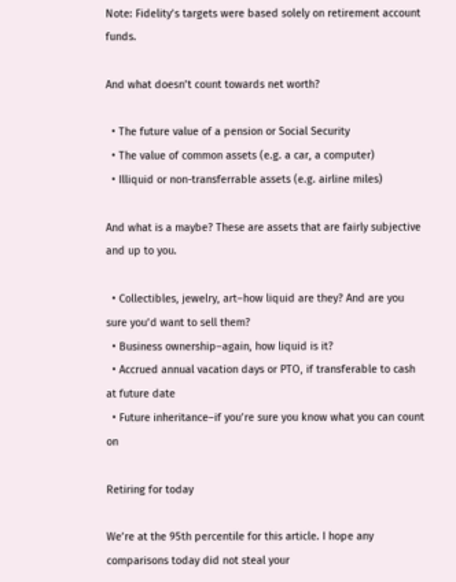Note: Fidelity’s targets were based solely on retirement account funds.

And what doesn’t count towards net worth?

  • The future value of a pension or Social Security
  • The value of common assets (e.g. a car, a computer)
  • Illiquid or non-transferrable assets (e.g. airline miles)

And what is a maybe? These are assets that are fairly subjective and up to you.

  • Collectibles, jewelry, art–how liquid are they? And are you sure you’d want to sell them?
  • Business ownership–again, how liquid is it?
  • Accrued annual vacation days or PTO, if transferable to cash at future date
  • Future inheritance–if you’re sure you know what you can count on

Retiring for today

We’re at the 95th percentile for this article. I hope any comparisons today did not steal your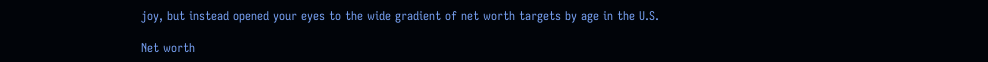joy, but instead opened your eyes to the wide gradient of net worth targets by age in the U.S.

Net worth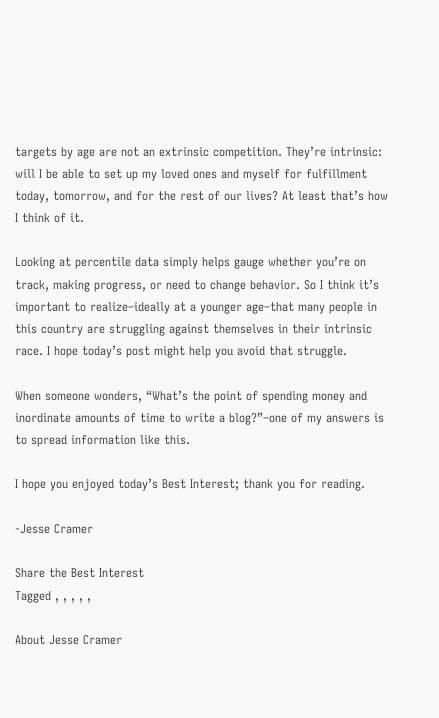targets by age are not an extrinsic competition. They’re intrinsic: will I be able to set up my loved ones and myself for fulfillment today, tomorrow, and for the rest of our lives? At least that’s how I think of it.

Looking at percentile data simply helps gauge whether you’re on track, making progress, or need to change behavior. So I think it’s important to realize–ideally at a younger age–that many people in this country are struggling against themselves in their intrinsic race. I hope today’s post might help you avoid that struggle.

When someone wonders, “What’s the point of spending money and inordinate amounts of time to write a blog?”–one of my answers is to spread information like this.

I hope you enjoyed today’s Best Interest; thank you for reading.

-Jesse Cramer

Share the Best Interest
Tagged , , , , ,

About Jesse Cramer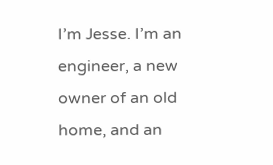I’m Jesse. I’m an engineer, a new owner of an old home, and an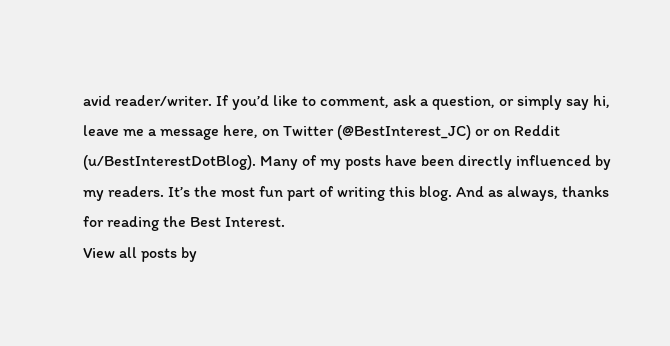avid reader/writer. If you’d like to comment, ask a question, or simply say hi, leave me a message here, on Twitter (@BestInterest_JC) or on Reddit (u/BestInterestDotBlog). Many of my posts have been directly influenced by my readers. It’s the most fun part of writing this blog. And as always, thanks for reading the Best Interest.
View all posts by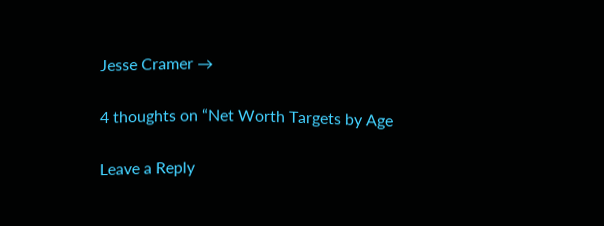Jesse Cramer →

4 thoughts on “Net Worth Targets by Age

Leave a Reply